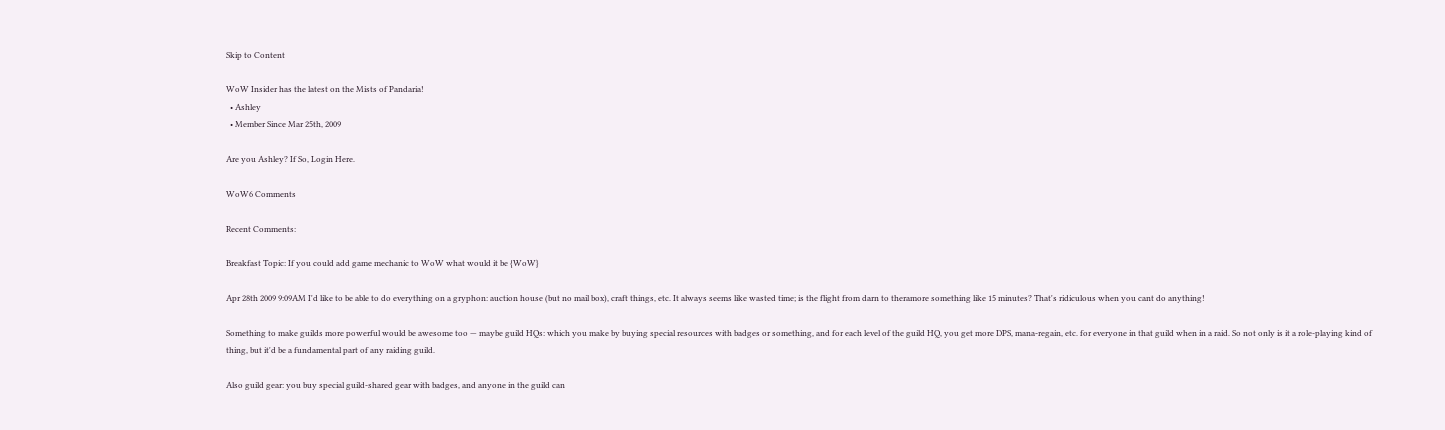Skip to Content

WoW Insider has the latest on the Mists of Pandaria!
  • Ashley
  • Member Since Mar 25th, 2009

Are you Ashley? If So, Login Here.

WoW6 Comments

Recent Comments:

Breakfast Topic: If you could add game mechanic to WoW what would it be {WoW}

Apr 28th 2009 9:09AM I'd like to be able to do everything on a gryphon: auction house (but no mail box), craft things, etc. It always seems like wasted time; is the flight from darn to theramore something like 15 minutes? That's ridiculous when you cant do anything!

Something to make guilds more powerful would be awesome too — maybe guild HQs: which you make by buying special resources with badges or something, and for each level of the guild HQ, you get more DPS, mana-regain, etc. for everyone in that guild when in a raid. So not only is it a role-playing kind of thing, but it'd be a fundamental part of any raiding guild.

Also guild gear: you buy special guild-shared gear with badges, and anyone in the guild can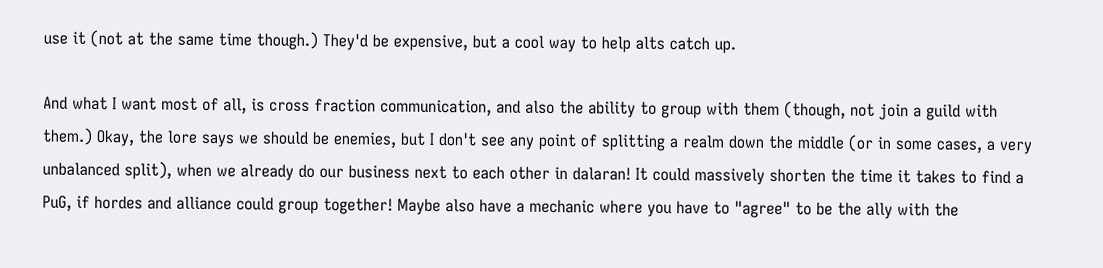use it (not at the same time though.) They'd be expensive, but a cool way to help alts catch up.

And what I want most of all, is cross fraction communication, and also the ability to group with them (though, not join a guild with them.) Okay, the lore says we should be enemies, but I don't see any point of splitting a realm down the middle (or in some cases, a very unbalanced split), when we already do our business next to each other in dalaran! It could massively shorten the time it takes to find a PuG, if hordes and alliance could group together! Maybe also have a mechanic where you have to "agree" to be the ally with the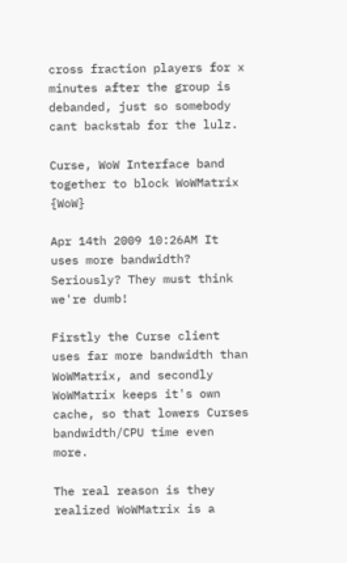cross fraction players for x minutes after the group is debanded, just so somebody cant backstab for the lulz.

Curse, WoW Interface band together to block WoWMatrix {WoW}

Apr 14th 2009 10:26AM It uses more bandwidth? Seriously? They must think we're dumb!

Firstly the Curse client uses far more bandwidth than WoWMatrix, and secondly WoWMatrix keeps it's own cache, so that lowers Curses bandwidth/CPU time even more.

The real reason is they realized WoWMatrix is a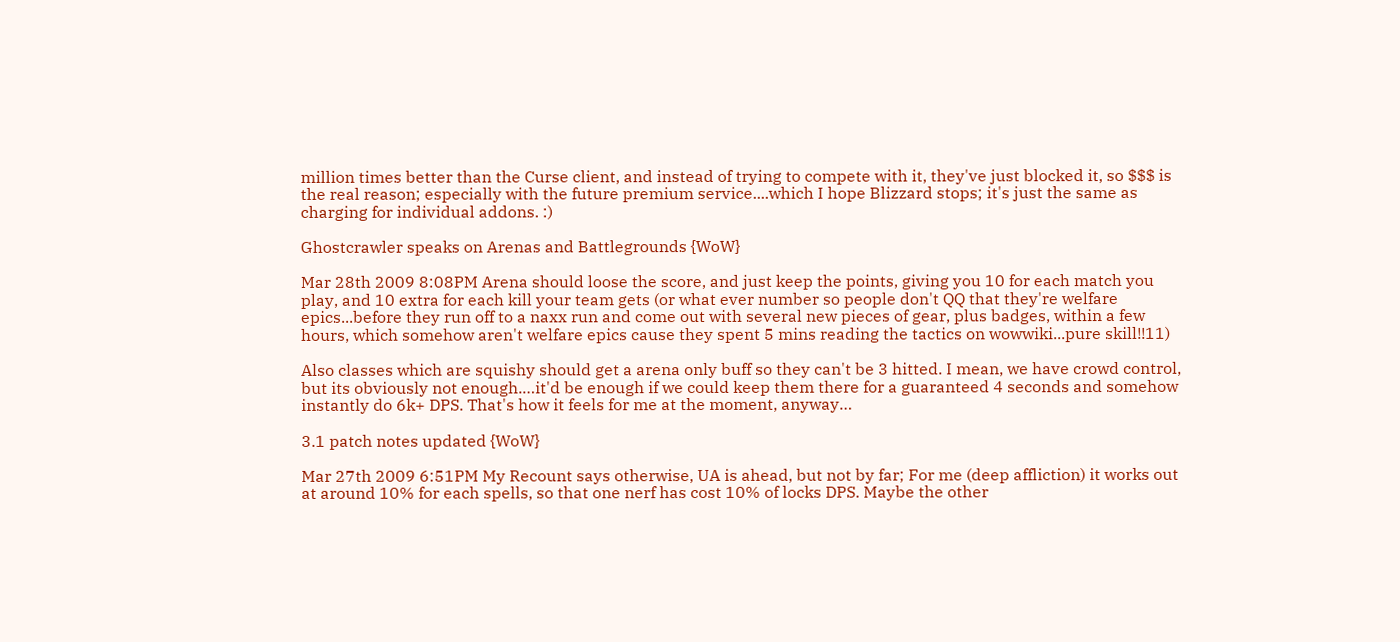million times better than the Curse client, and instead of trying to compete with it, they've just blocked it, so $$$ is the real reason; especially with the future premium service....which I hope Blizzard stops; it's just the same as charging for individual addons. :)

Ghostcrawler speaks on Arenas and Battlegrounds {WoW}

Mar 28th 2009 8:08PM Arena should loose the score, and just keep the points, giving you 10 for each match you play, and 10 extra for each kill your team gets (or what ever number so people don't QQ that they're welfare epics...before they run off to a naxx run and come out with several new pieces of gear, plus badges, within a few hours, which somehow aren't welfare epics cause they spent 5 mins reading the tactics on wowwiki...pure skill!!11)

Also classes which are squishy should get a arena only buff so they can't be 3 hitted. I mean, we have crowd control, but its obviously not enough.…it'd be enough if we could keep them there for a guaranteed 4 seconds and somehow instantly do 6k+ DPS. That's how it feels for me at the moment, anyway…

3.1 patch notes updated {WoW}

Mar 27th 2009 6:51PM My Recount says otherwise, UA is ahead, but not by far; For me (deep affliction) it works out at around 10% for each spells, so that one nerf has cost 10% of locks DPS. Maybe the other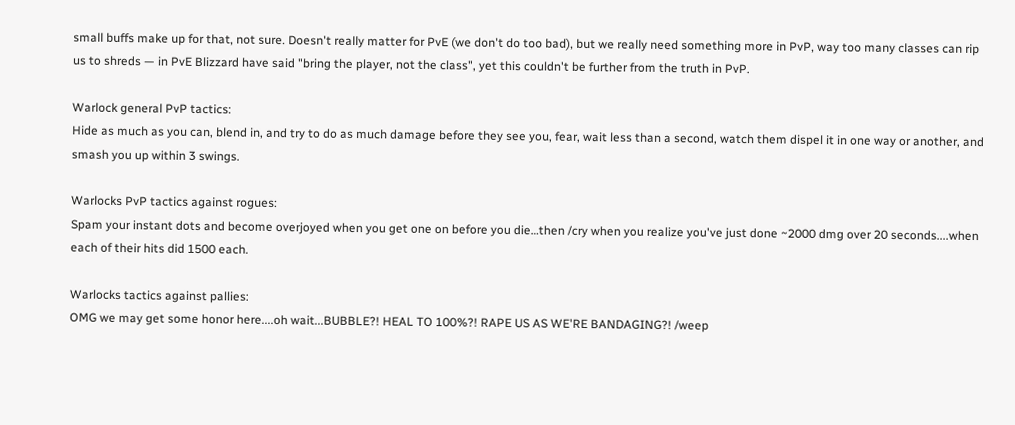small buffs make up for that, not sure. Doesn't really matter for PvE (we don't do too bad), but we really need something more in PvP, way too many classes can rip us to shreds — in PvE Blizzard have said "bring the player, not the class", yet this couldn't be further from the truth in PvP.

Warlock general PvP tactics:
Hide as much as you can, blend in, and try to do as much damage before they see you, fear, wait less than a second, watch them dispel it in one way or another, and smash you up within 3 swings.

Warlocks PvP tactics against rogues:
Spam your instant dots and become overjoyed when you get one on before you die…then /cry when you realize you've just done ~2000 dmg over 20 seconds....when each of their hits did 1500 each.

Warlocks tactics against pallies:
OMG we may get some honor here....oh wait...BUBBLE?! HEAL TO 100%?! RAPE US AS WE'RE BANDAGING?! /weep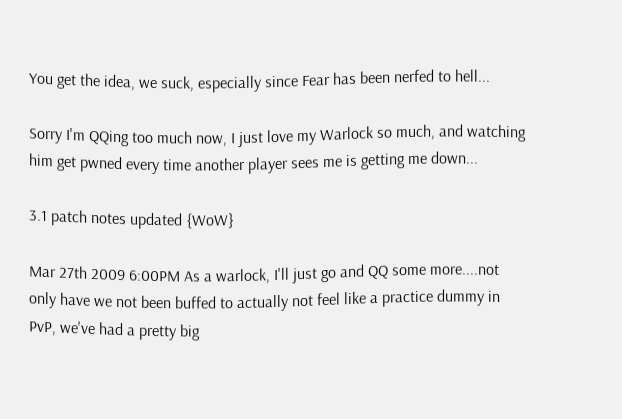You get the idea, we suck, especially since Fear has been nerfed to hell...

Sorry I'm QQing too much now, I just love my Warlock so much, and watching him get pwned every time another player sees me is getting me down...

3.1 patch notes updated {WoW}

Mar 27th 2009 6:00PM As a warlock, I'll just go and QQ some more....not only have we not been buffed to actually not feel like a practice dummy in PvP, we've had a pretty big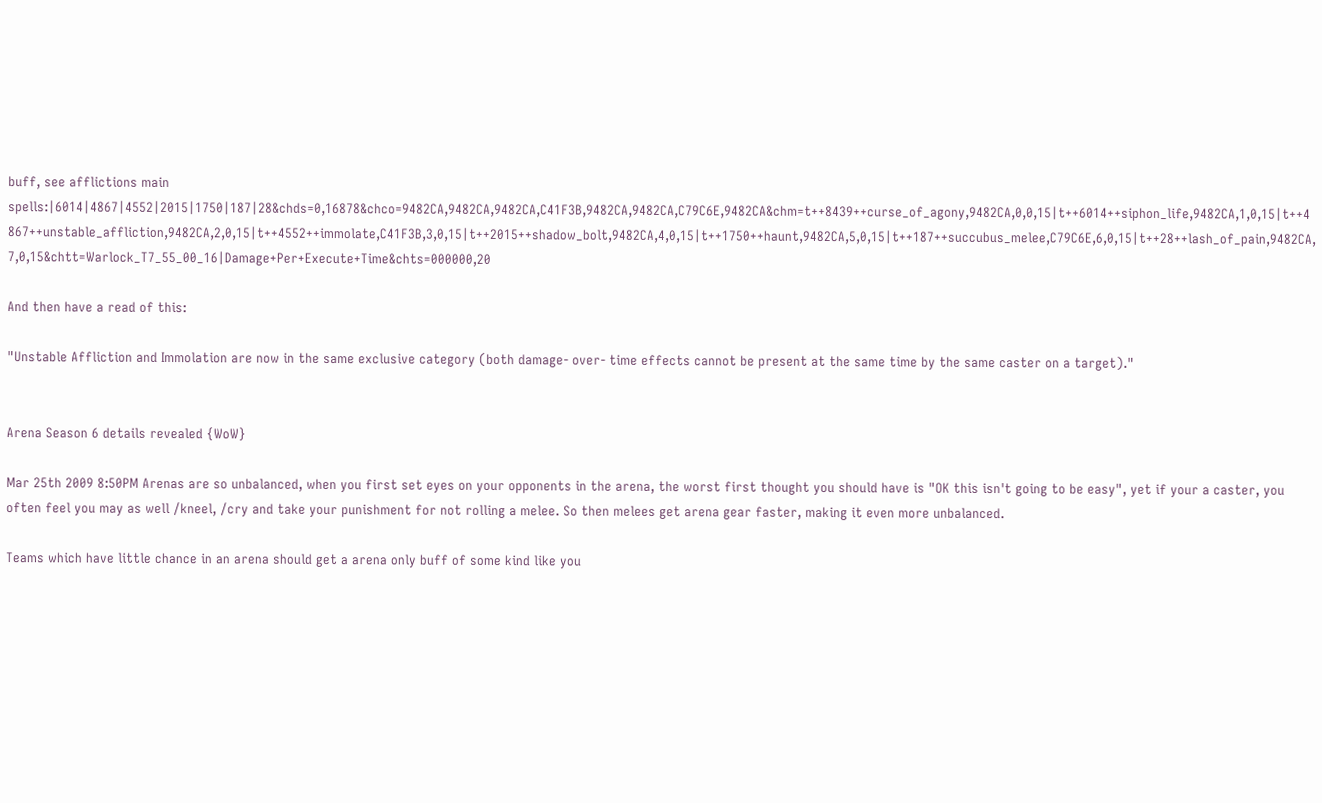buff, see afflictions main spells:|6014|4867|4552|2015|1750|187|28&chds=0,16878&chco=9482CA,9482CA,9482CA,C41F3B,9482CA,9482CA,C79C6E,9482CA&chm=t++8439++curse_of_agony,9482CA,0,0,15|t++6014++siphon_life,9482CA,1,0,15|t++4867++unstable_affliction,9482CA,2,0,15|t++4552++immolate,C41F3B,3,0,15|t++2015++shadow_bolt,9482CA,4,0,15|t++1750++haunt,9482CA,5,0,15|t++187++succubus_melee,C79C6E,6,0,15|t++28++lash_of_pain,9482CA,7,0,15&chtt=Warlock_T7_55_00_16|Damage+Per+Execute+Time&chts=000000,20

And then have a read of this:

"Unstable Affliction and Immolation are now in the same exclusive category (both damage- over- time effects cannot be present at the same time by the same caster on a target)."


Arena Season 6 details revealed {WoW}

Mar 25th 2009 8:50PM Arenas are so unbalanced, when you first set eyes on your opponents in the arena, the worst first thought you should have is "OK this isn't going to be easy", yet if your a caster, you often feel you may as well /kneel, /cry and take your punishment for not rolling a melee. So then melees get arena gear faster, making it even more unbalanced.

Teams which have little chance in an arena should get a arena only buff of some kind like you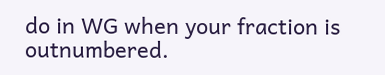do in WG when your fraction is outnumbered.